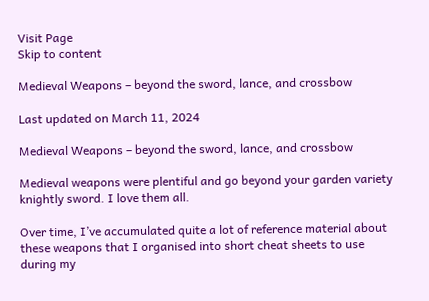Visit Page
Skip to content

Medieval Weapons – beyond the sword, lance, and crossbow

Last updated on March 11, 2024

Medieval Weapons – beyond the sword, lance, and crossbow

Medieval weapons were plentiful and go beyond your garden variety knightly sword. I love them all.

Over time, I’ve accumulated quite a lot of reference material about these weapons that I organised into short cheat sheets to use during my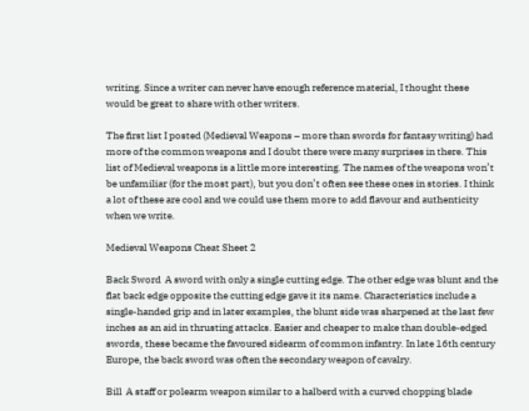writing. Since a writer can never have enough reference material, I thought these would be great to share with other writers.

The first list I posted (Medieval Weapons – more than swords for fantasy writing) had more of the common weapons and I doubt there were many surprises in there. This list of Medieval weapons is a little more interesting. The names of the weapons won’t be unfamiliar (for the most part), but you don’t often see these ones in stories. I think a lot of these are cool and we could use them more to add flavour and authenticity when we write.

Medieval Weapons Cheat Sheet 2

Back Sword  A sword with only a single cutting edge. The other edge was blunt and the flat back edge opposite the cutting edge gave it its name. Characteristics include a single-handed grip and in later examples, the blunt side was sharpened at the last few inches as an aid in thrusting attacks. Easier and cheaper to make than double-edged swords, these became the favoured sidearm of common infantry. In late 16th century Europe, the back sword was often the secondary weapon of cavalry.

Bill  A staff or polearm weapon similar to a halberd with a curved chopping blade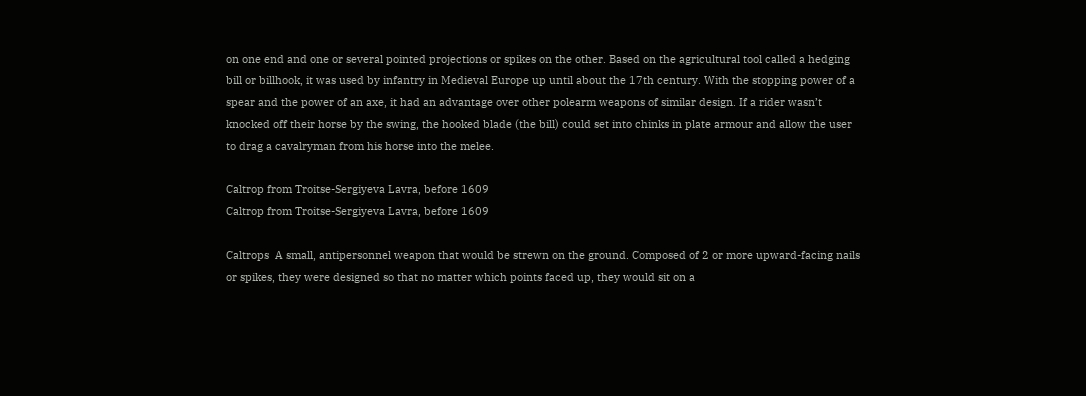on one end and one or several pointed projections or spikes on the other. Based on the agricultural tool called a hedging bill or billhook, it was used by infantry in Medieval Europe up until about the 17th century. With the stopping power of a spear and the power of an axe, it had an advantage over other polearm weapons of similar design. If a rider wasn’t knocked off their horse by the swing, the hooked blade (the bill) could set into chinks in plate armour and allow the user to drag a cavalryman from his horse into the melee.

Caltrop from Troitse-Sergiyeva Lavra, before 1609
Caltrop from Troitse-Sergiyeva Lavra, before 1609

Caltrops  A small, antipersonnel weapon that would be strewn on the ground. Composed of 2 or more upward-facing nails or spikes, they were designed so that no matter which points faced up, they would sit on a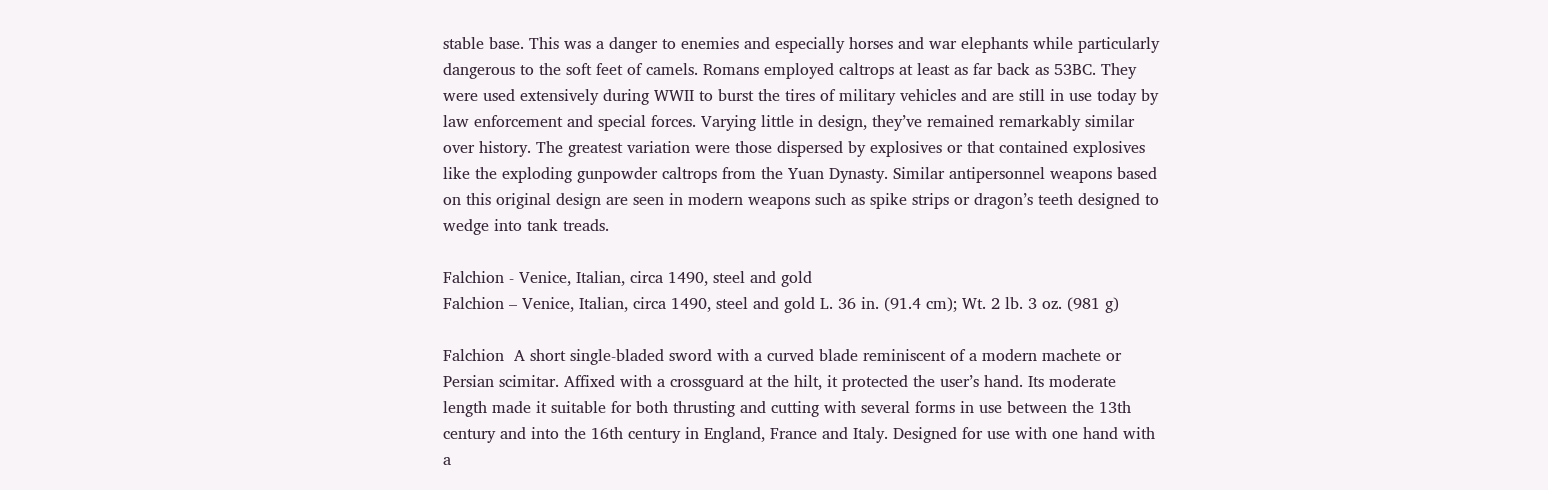stable base. This was a danger to enemies and especially horses and war elephants while particularly dangerous to the soft feet of camels. Romans employed caltrops at least as far back as 53BC. They were used extensively during WWII to burst the tires of military vehicles and are still in use today by law enforcement and special forces. Varying little in design, they’ve remained remarkably similar over history. The greatest variation were those dispersed by explosives or that contained explosives like the exploding gunpowder caltrops from the Yuan Dynasty. Similar antipersonnel weapons based on this original design are seen in modern weapons such as spike strips or dragon’s teeth designed to wedge into tank treads.

Falchion - Venice, Italian, circa 1490, steel and gold
Falchion – Venice, Italian, circa 1490, steel and gold L. 36 in. (91.4 cm); Wt. 2 lb. 3 oz. (981 g)

Falchion  A short single-bladed sword with a curved blade reminiscent of a modern machete or Persian scimitar. Affixed with a crossguard at the hilt, it protected the user’s hand. Its moderate length made it suitable for both thrusting and cutting with several forms in use between the 13th century and into the 16th century in England, France and Italy. Designed for use with one hand with a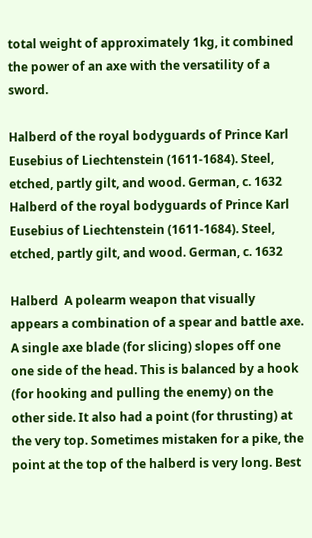total weight of approximately 1kg, it combined the power of an axe with the versatility of a sword.

Halberd of the royal bodyguards of Prince Karl Eusebius of Liechtenstein (1611-1684). Steel, etched, partly gilt, and wood. German, c. 1632
Halberd of the royal bodyguards of Prince Karl Eusebius of Liechtenstein (1611-1684). Steel, etched, partly gilt, and wood. German, c. 1632

Halberd  A polearm weapon that visually appears a combination of a spear and battle axe. A single axe blade (for slicing) slopes off one one side of the head. This is balanced by a hook (for hooking and pulling the enemy) on the other side. It also had a point (for thrusting) at the very top. Sometimes mistaken for a pike, the point at the top of the halberd is very long. Best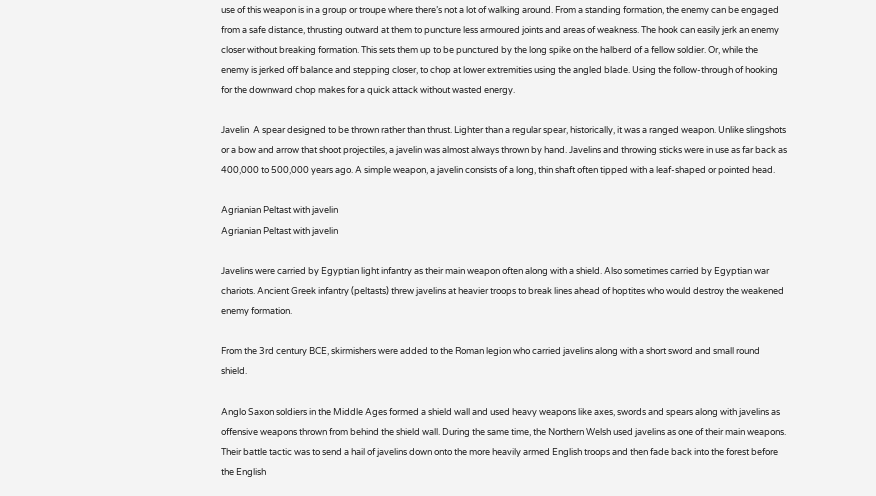use of this weapon is in a group or troupe where there’s not a lot of walking around. From a standing formation, the enemy can be engaged from a safe distance, thrusting outward at them to puncture less armoured joints and areas of weakness. The hook can easily jerk an enemy closer without breaking formation. This sets them up to be punctured by the long spike on the halberd of a fellow soldier. Or, while the enemy is jerked off balance and stepping closer, to chop at lower extremities using the angled blade. Using the follow-through of hooking for the downward chop makes for a quick attack without wasted energy.

Javelin  A spear designed to be thrown rather than thrust. Lighter than a regular spear, historically, it was a ranged weapon. Unlike slingshots or a bow and arrow that shoot projectiles, a javelin was almost always thrown by hand. Javelins and throwing sticks were in use as far back as 400,000 to 500,000 years ago. A simple weapon, a javelin consists of a long, thin shaft often tipped with a leaf-shaped or pointed head.

Agrianian Peltast with javelin
Agrianian Peltast with javelin

Javelins were carried by Egyptian light infantry as their main weapon often along with a shield. Also sometimes carried by Egyptian war chariots. Ancient Greek infantry (peltasts) threw javelins at heavier troops to break lines ahead of hoptites who would destroy the weakened enemy formation.

From the 3rd century BCE, skirmishers were added to the Roman legion who carried javelins along with a short sword and small round shield.

Anglo Saxon soldiers in the Middle Ages formed a shield wall and used heavy weapons like axes, swords and spears along with javelins as offensive weapons thrown from behind the shield wall. During the same time, the Northern Welsh used javelins as one of their main weapons. Their battle tactic was to send a hail of javelins down onto the more heavily armed English troops and then fade back into the forest before the English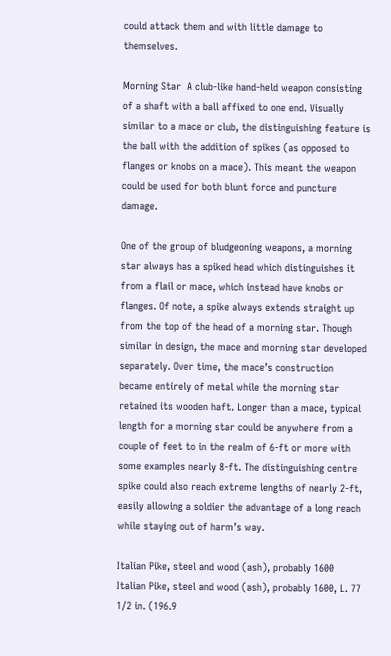could attack them and with little damage to themselves.

Morning Star  A club-like hand-held weapon consisting of a shaft with a ball affixed to one end. Visually similar to a mace or club, the distinguishing feature is the ball with the addition of spikes (as opposed to flanges or knobs on a mace). This meant the weapon could be used for both blunt force and puncture damage.

One of the group of bludgeoning weapons, a morning star always has a spiked head which distinguishes it from a flail or mace, which instead have knobs or flanges. Of note, a spike always extends straight up from the top of the head of a morning star. Though similar in design, the mace and morning star developed separately. Over time, the mace’s construction became entirely of metal while the morning star retained its wooden haft. Longer than a mace, typical length for a morning star could be anywhere from a couple of feet to in the realm of 6-ft or more with some examples nearly 8-ft. The distinguishing centre spike could also reach extreme lengths of nearly 2-ft, easily allowing a soldier the advantage of a long reach while staying out of harm’s way.

Italian Pike, steel and wood (ash), probably 1600
Italian Pike, steel and wood (ash), probably 1600, L. 77 1/2 in. (196.9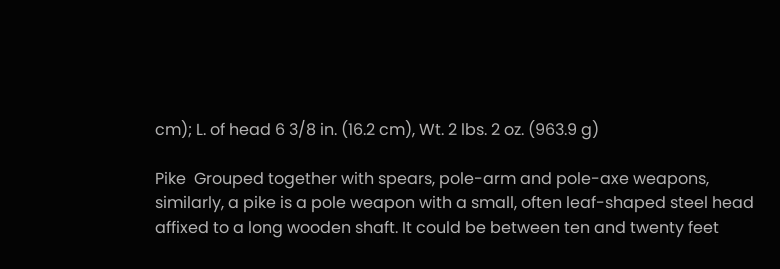cm); L. of head 6 3/8 in. (16.2 cm), Wt. 2 lbs. 2 oz. (963.9 g)

Pike  Grouped together with spears, pole-arm and pole-axe weapons, similarly, a pike is a pole weapon with a small, often leaf-shaped steel head affixed to a long wooden shaft. It could be between ten and twenty feet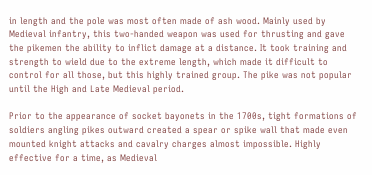in length and the pole was most often made of ash wood. Mainly used by Medieval infantry, this two-handed weapon was used for thrusting and gave the pikemen the ability to inflict damage at a distance. It took training and strength to wield due to the extreme length, which made it difficult to control for all those, but this highly trained group. The pike was not popular until the High and Late Medieval period.

Prior to the appearance of socket bayonets in the 1700s, tight formations of soldiers angling pikes outward created a spear or spike wall that made even mounted knight attacks and cavalry charges almost impossible. Highly effective for a time, as Medieval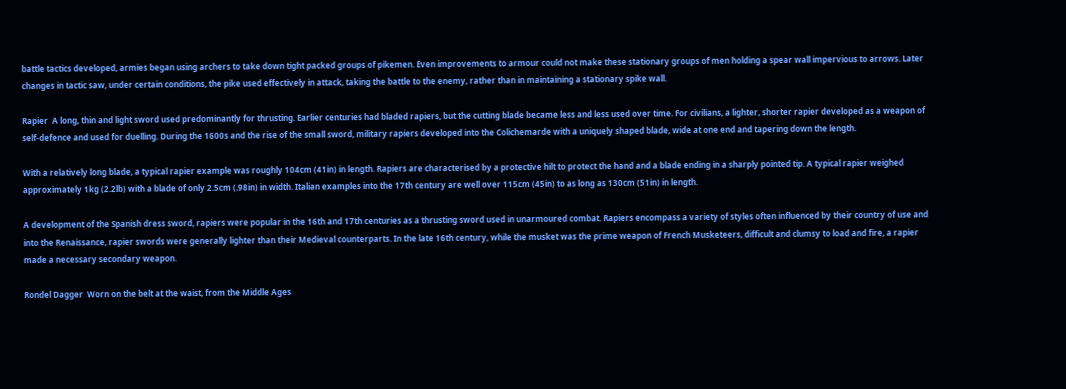battle tactics developed, armies began using archers to take down tight packed groups of pikemen. Even improvements to armour could not make these stationary groups of men holding a spear wall impervious to arrows. Later changes in tactic saw, under certain conditions, the pike used effectively in attack, taking the battle to the enemy, rather than in maintaining a stationary spike wall.

Rapier  A long, thin and light sword used predominantly for thrusting. Earlier centuries had bladed rapiers, but the cutting blade became less and less used over time. For civilians, a lighter, shorter rapier developed as a weapon of self-defence and used for duelling. During the 1600s and the rise of the small sword, military rapiers developed into the Colichemarde with a uniquely shaped blade, wide at one end and tapering down the length.

With a relatively long blade, a typical rapier example was roughly 104cm (41in) in length. Rapiers are characterised by a protective hilt to protect the hand and a blade ending in a sharply pointed tip. A typical rapier weighed approximately 1kg (2.2lb) with a blade of only 2.5cm (.98in) in width. Italian examples into the 17th century are well over 115cm (45in) to as long as 130cm (51in) in length.

A development of the Spanish dress sword, rapiers were popular in the 16th and 17th centuries as a thrusting sword used in unarmoured combat. Rapiers encompass a variety of styles often influenced by their country of use and into the Renaissance, rapier swords were generally lighter than their Medieval counterparts. In the late 16th century, while the musket was the prime weapon of French Musketeers, difficult and clumsy to load and fire, a rapier made a necessary secondary weapon.

Rondel Dagger  Worn on the belt at the waist, from the Middle Ages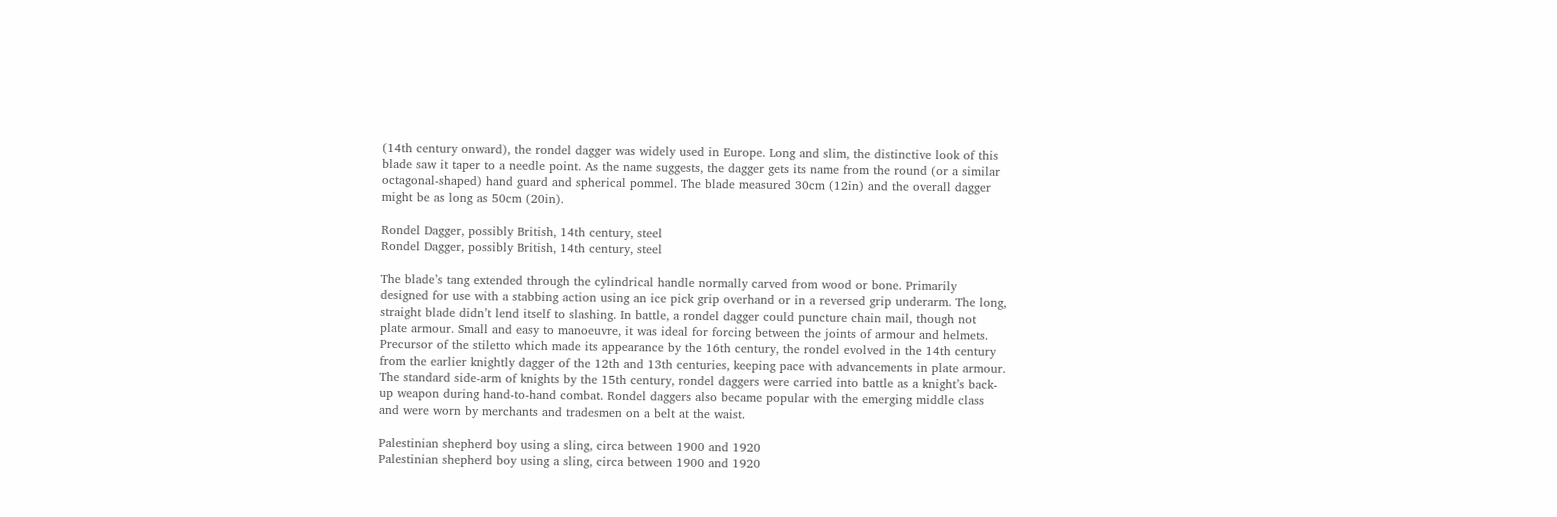(14th century onward), the rondel dagger was widely used in Europe. Long and slim, the distinctive look of this blade saw it taper to a needle point. As the name suggests, the dagger gets its name from the round (or a similar octagonal-shaped) hand guard and spherical pommel. The blade measured 30cm (12in) and the overall dagger might be as long as 50cm (20in).

Rondel Dagger, possibly British, 14th century, steel
Rondel Dagger, possibly British, 14th century, steel

The blade’s tang extended through the cylindrical handle normally carved from wood or bone. Primarily designed for use with a stabbing action using an ice pick grip overhand or in a reversed grip underarm. The long, straight blade didn’t lend itself to slashing. In battle, a rondel dagger could puncture chain mail, though not plate armour. Small and easy to manoeuvre, it was ideal for forcing between the joints of armour and helmets. Precursor of the stiletto which made its appearance by the 16th century, the rondel evolved in the 14th century from the earlier knightly dagger of the 12th and 13th centuries, keeping pace with advancements in plate armour. The standard side-arm of knights by the 15th century, rondel daggers were carried into battle as a knight’s back-up weapon during hand-to-hand combat. Rondel daggers also became popular with the emerging middle class and were worn by merchants and tradesmen on a belt at the waist.

Palestinian shepherd boy using a sling, circa between 1900 and 1920
Palestinian shepherd boy using a sling, circa between 1900 and 1920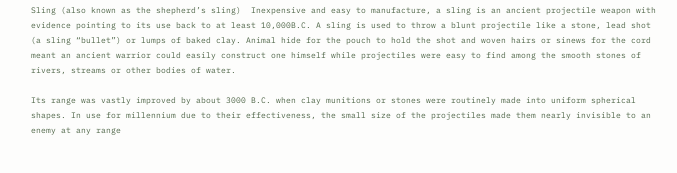Sling (also known as the shepherd’s sling)  Inexpensive and easy to manufacture, a sling is an ancient projectile weapon with evidence pointing to its use back to at least 10,000B.C. A sling is used to throw a blunt projectile like a stone, lead shot (a sling “bullet”) or lumps of baked clay. Animal hide for the pouch to hold the shot and woven hairs or sinews for the cord meant an ancient warrior could easily construct one himself while projectiles were easy to find among the smooth stones of rivers, streams or other bodies of water.

Its range was vastly improved by about 3000 B.C. when clay munitions or stones were routinely made into uniform spherical shapes. In use for millennium due to their effectiveness, the small size of the projectiles made them nearly invisible to an enemy at any range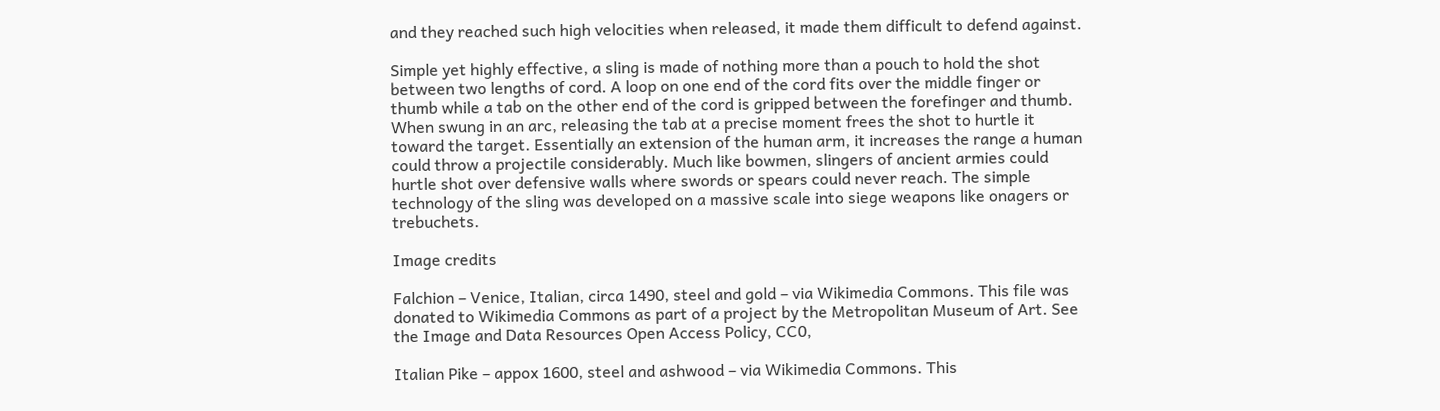and they reached such high velocities when released, it made them difficult to defend against.

Simple yet highly effective, a sling is made of nothing more than a pouch to hold the shot between two lengths of cord. A loop on one end of the cord fits over the middle finger or thumb while a tab on the other end of the cord is gripped between the forefinger and thumb. When swung in an arc, releasing the tab at a precise moment frees the shot to hurtle it toward the target. Essentially an extension of the human arm, it increases the range a human could throw a projectile considerably. Much like bowmen, slingers of ancient armies could hurtle shot over defensive walls where swords or spears could never reach. The simple technology of the sling was developed on a massive scale into siege weapons like onagers or trebuchets.

Image credits

Falchion – Venice, Italian, circa 1490, steel and gold – via Wikimedia Commons. This file was donated to Wikimedia Commons as part of a project by the Metropolitan Museum of Art. See the Image and Data Resources Open Access Policy, CC0,

Italian Pike – appox 1600, steel and ashwood – via Wikimedia Commons. This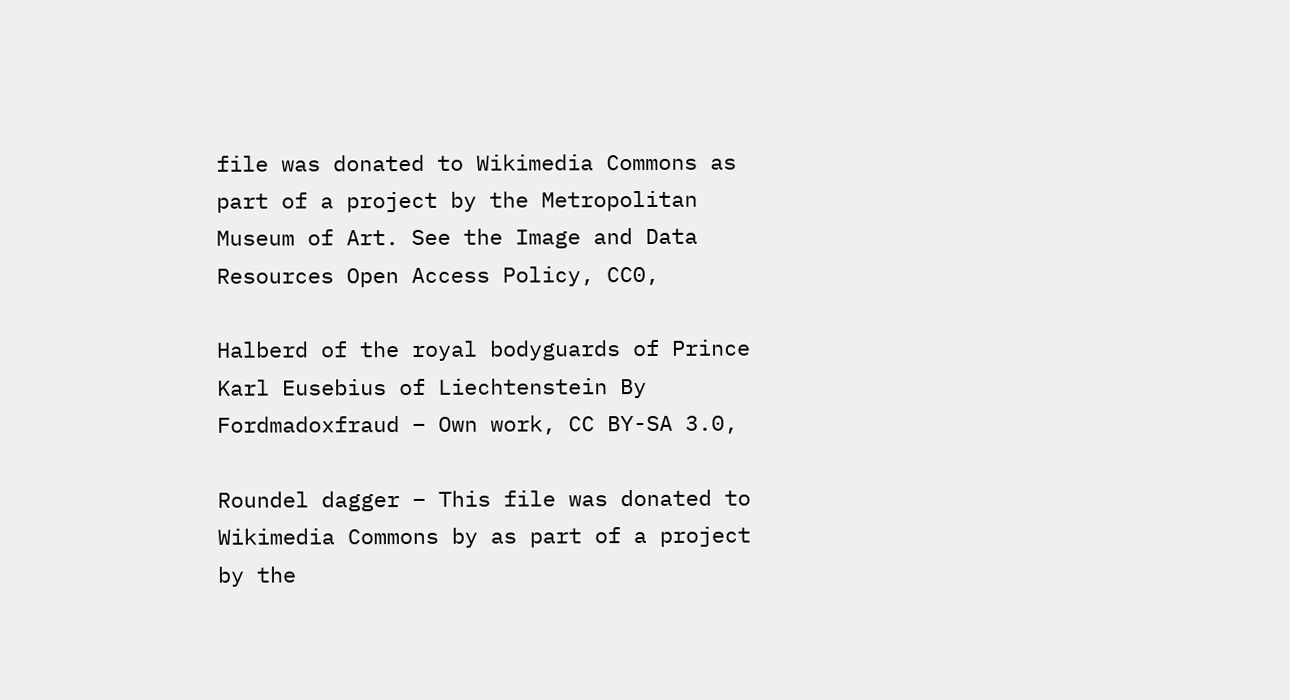file was donated to Wikimedia Commons as part of a project by the Metropolitan Museum of Art. See the Image and Data Resources Open Access Policy, CC0,

Halberd of the royal bodyguards of Prince Karl Eusebius of Liechtenstein By Fordmadoxfraud – Own work, CC BY-SA 3.0,

Roundel dagger – This file was donated to Wikimedia Commons by as part of a project by the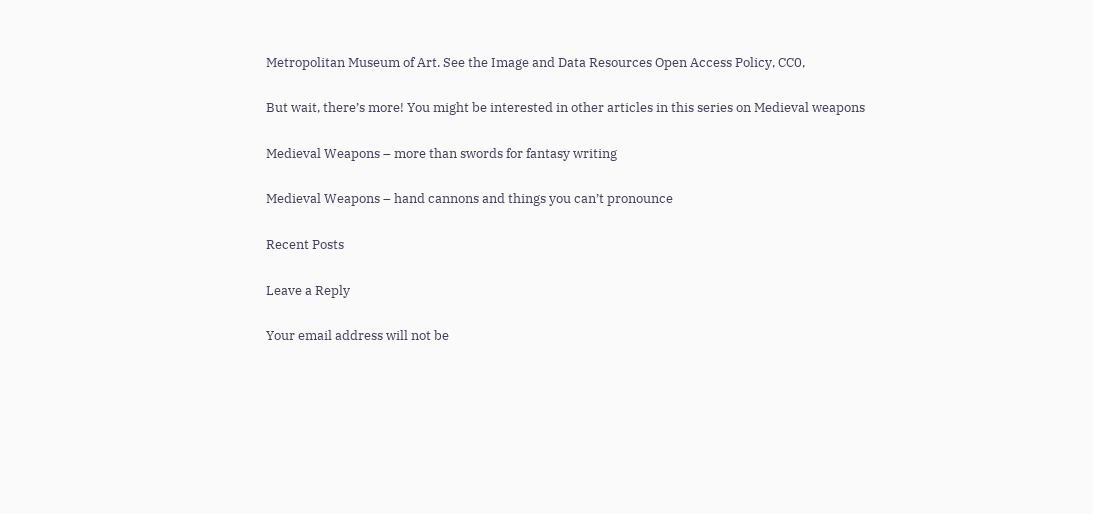Metropolitan Museum of Art. See the Image and Data Resources Open Access Policy, CC0,

But wait, there’s more! You might be interested in other articles in this series on Medieval weapons

Medieval Weapons – more than swords for fantasy writing

Medieval Weapons – hand cannons and things you can’t pronounce

Recent Posts

Leave a Reply

Your email address will not be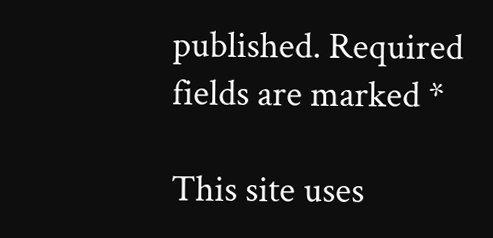published. Required fields are marked *

This site uses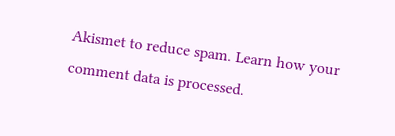Akismet to reduce spam. Learn how your comment data is processed.